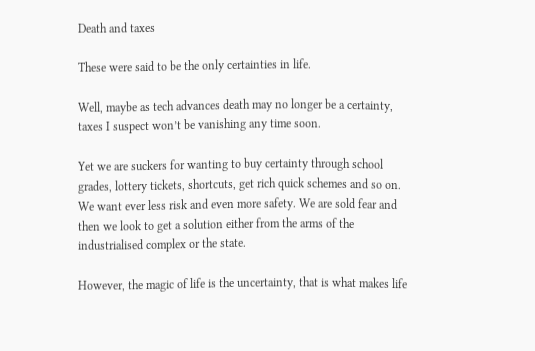Death and taxes

These were said to be the only certainties in life.

Well, maybe as tech advances death may no longer be a certainty, taxes I suspect won’t be vanishing any time soon.

Yet we are suckers for wanting to buy certainty through school grades, lottery tickets, shortcuts, get rich quick schemes and so on. We want ever less risk and even more safety. We are sold fear and then we look to get a solution either from the arms of the industrialised complex or the state.

However, the magic of life is the uncertainty, that is what makes life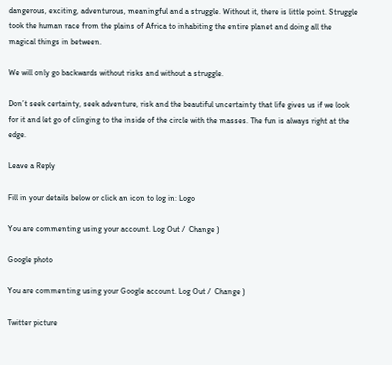dangerous, exciting, adventurous, meaningful and a struggle. Without it, there is little point. Struggle took the human race from the plains of Africa to inhabiting the entire planet and doing all the magical things in between.

We will only go backwards without risks and without a struggle.

Don’t seek certainty, seek adventure, risk and the beautiful uncertainty that life gives us if we look for it and let go of clinging to the inside of the circle with the masses. The fun is always right at the edge.

Leave a Reply

Fill in your details below or click an icon to log in: Logo

You are commenting using your account. Log Out /  Change )

Google photo

You are commenting using your Google account. Log Out /  Change )

Twitter picture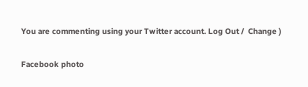You are commenting using your Twitter account. Log Out /  Change )

Facebook photo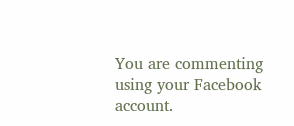You are commenting using your Facebook account.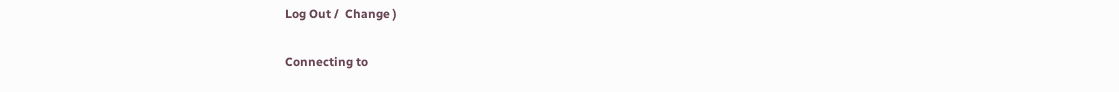Log Out /  Change )

Connecting to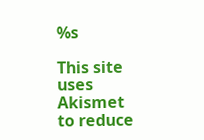%s

This site uses Akismet to reduce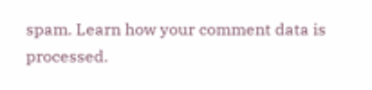spam. Learn how your comment data is processed.